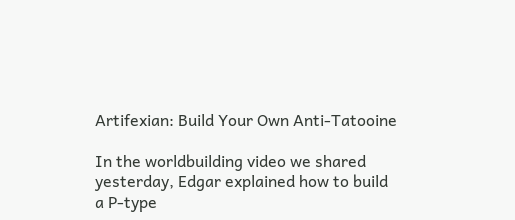Artifexian: Build Your Own Anti-Tatooine

In the worldbuilding video we shared yesterday, Edgar explained how to build a P-type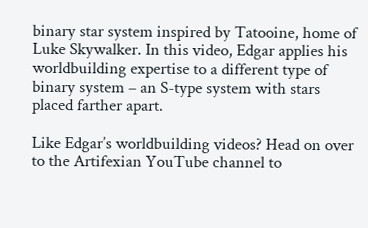binary star system inspired by Tatooine, home of Luke Skywalker. In this video, Edgar applies his worldbuilding expertise to a different type of binary system – an S-type system with stars placed farther apart.

Like Edgar’s worldbuilding videos? Head on over to the Artifexian YouTube channel to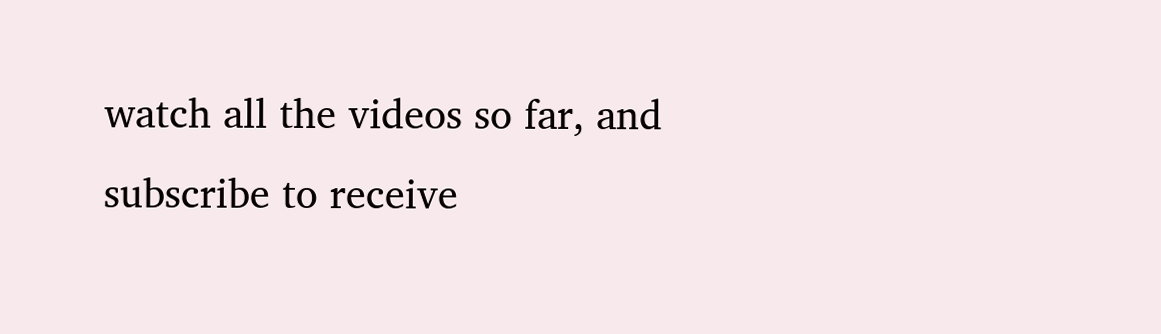watch all the videos so far, and subscribe to receive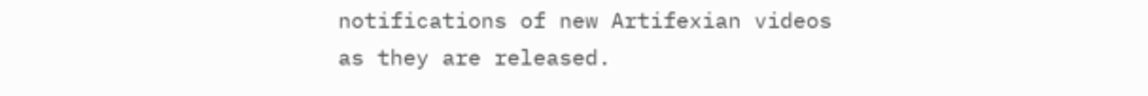notifications of new Artifexian videos as they are released.